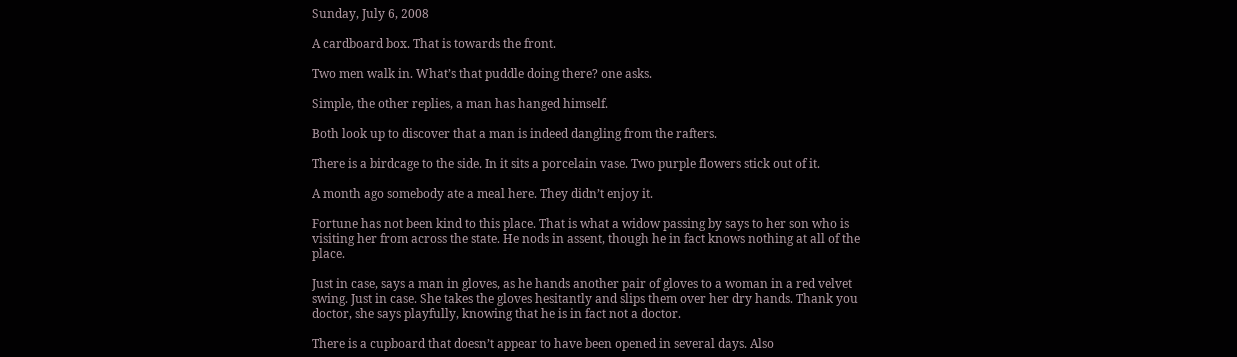Sunday, July 6, 2008

A cardboard box. That is towards the front.

Two men walk in. What’s that puddle doing there? one asks.

Simple, the other replies, a man has hanged himself.

Both look up to discover that a man is indeed dangling from the rafters.

There is a birdcage to the side. In it sits a porcelain vase. Two purple flowers stick out of it.

A month ago somebody ate a meal here. They didn’t enjoy it.

Fortune has not been kind to this place. That is what a widow passing by says to her son who is visiting her from across the state. He nods in assent, though he in fact knows nothing at all of the place.

Just in case, says a man in gloves, as he hands another pair of gloves to a woman in a red velvet swing. Just in case. She takes the gloves hesitantly and slips them over her dry hands. Thank you doctor, she says playfully, knowing that he is in fact not a doctor.

There is a cupboard that doesn’t appear to have been opened in several days. Also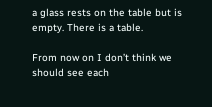a glass rests on the table but is empty. There is a table.

From now on I don’t think we should see each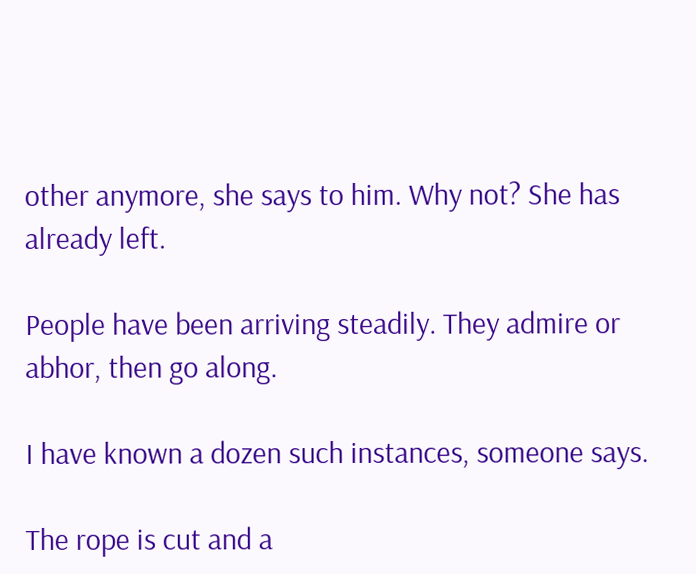other anymore, she says to him. Why not? She has already left.

People have been arriving steadily. They admire or abhor, then go along.

I have known a dozen such instances, someone says.

The rope is cut and a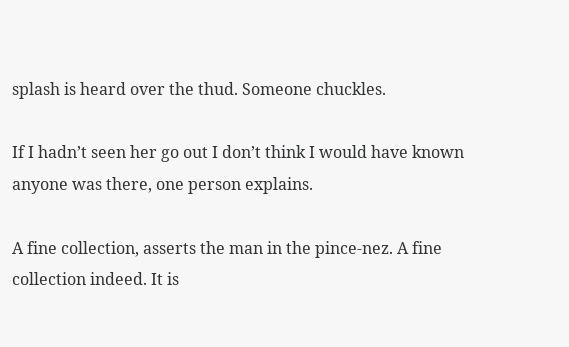splash is heard over the thud. Someone chuckles.

If I hadn’t seen her go out I don’t think I would have known anyone was there, one person explains.

A fine collection, asserts the man in the pince-nez. A fine collection indeed. It is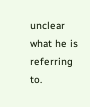unclear what he is referring to.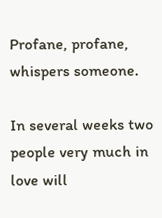Profane, profane, whispers someone.

In several weeks two people very much in love will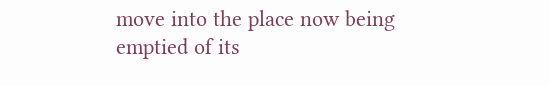move into the place now being emptied of its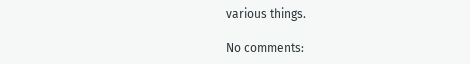various things.

No comments: